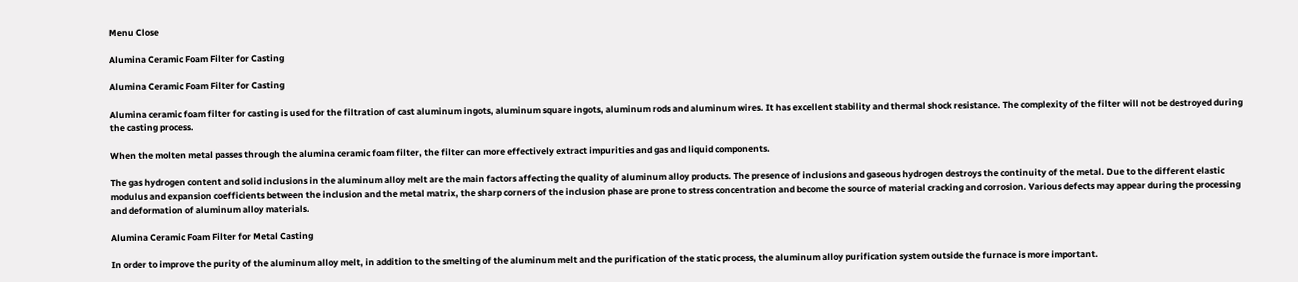Menu Close

Alumina Ceramic Foam Filter for Casting

Alumina Ceramic Foam Filter for Casting

Alumina ceramic foam filter for casting is used for the filtration of cast aluminum ingots, aluminum square ingots, aluminum rods and aluminum wires. It has excellent stability and thermal shock resistance. The complexity of the filter will not be destroyed during the casting process.

When the molten metal passes through the alumina ceramic foam filter, the filter can more effectively extract impurities and gas and liquid components.

The gas hydrogen content and solid inclusions in the aluminum alloy melt are the main factors affecting the quality of aluminum alloy products. The presence of inclusions and gaseous hydrogen destroys the continuity of the metal. Due to the different elastic modulus and expansion coefficients between the inclusion and the metal matrix, the sharp corners of the inclusion phase are prone to stress concentration and become the source of material cracking and corrosion. Various defects may appear during the processing and deformation of aluminum alloy materials.

Alumina Ceramic Foam Filter for Metal Casting

In order to improve the purity of the aluminum alloy melt, in addition to the smelting of the aluminum melt and the purification of the static process, the aluminum alloy purification system outside the furnace is more important.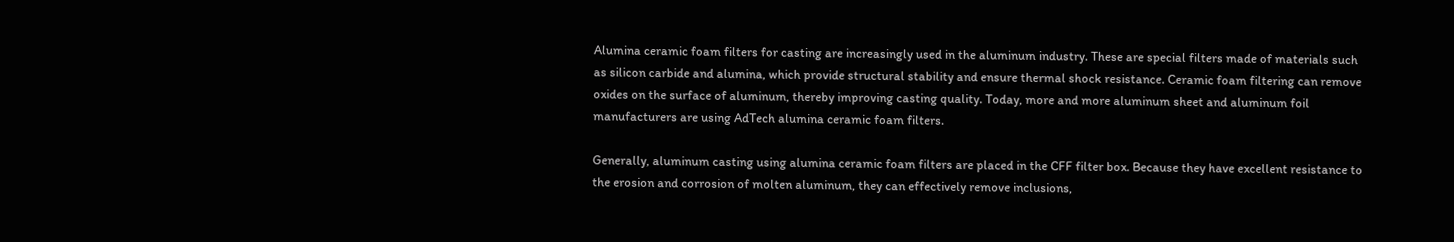Alumina ceramic foam filters for casting are increasingly used in the aluminum industry. These are special filters made of materials such as silicon carbide and alumina, which provide structural stability and ensure thermal shock resistance. Ceramic foam filtering can remove oxides on the surface of aluminum, thereby improving casting quality. Today, more and more aluminum sheet and aluminum foil manufacturers are using AdTech alumina ceramic foam filters.

Generally, aluminum casting using alumina ceramic foam filters are placed in the CFF filter box. Because they have excellent resistance to the erosion and corrosion of molten aluminum, they can effectively remove inclusions,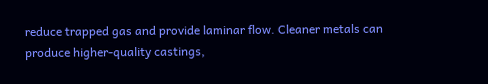reduce trapped gas and provide laminar flow. Cleaner metals can produce higher-quality castings,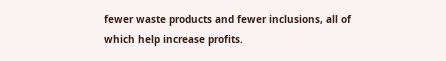fewer waste products and fewer inclusions, all of which help increase profits.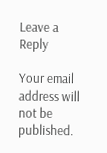Leave a Reply

Your email address will not be published.